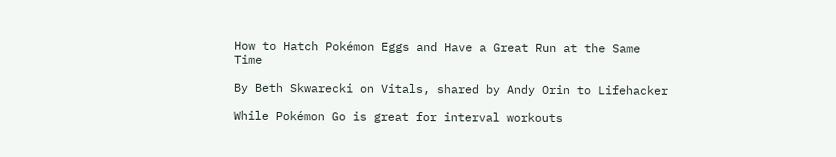How to Hatch Pokémon Eggs and Have a Great Run at the Same Time

By Beth Skwarecki on Vitals, shared by Andy Orin to Lifehacker

While Pokémon Go is great for interval workouts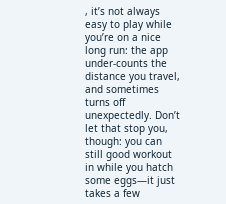, it’s not always easy to play while you’re on a nice long run: the app under-counts the distance you travel, and sometimes turns off unexpectedly. Don’t let that stop you, though: you can still good workout in while you hatch some eggs—it just takes a few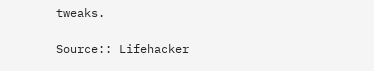tweaks.

Source:: Lifehacker